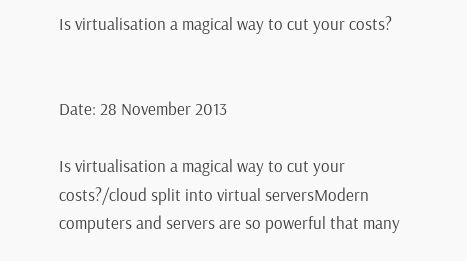Is virtualisation a magical way to cut your costs?


Date: 28 November 2013

Is virtualisation a magical way to cut your costs?/cloud split into virtual serversModern computers and servers are so powerful that many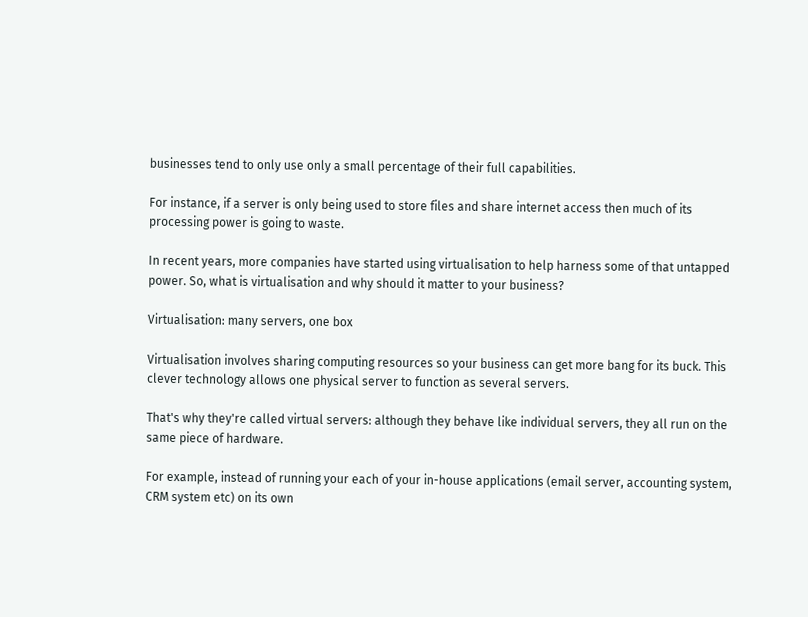businesses tend to only use only a small percentage of their full capabilities.

For instance, if a server is only being used to store files and share internet access then much of its processing power is going to waste.

In recent years, more companies have started using virtualisation to help harness some of that untapped power. So, what is virtualisation and why should it matter to your business?

Virtualisation: many servers, one box

Virtualisation involves sharing computing resources so your business can get more bang for its buck. This clever technology allows one physical server to function as several servers.

That's why they're called virtual servers: although they behave like individual servers, they all run on the same piece of hardware.

For example, instead of running your each of your in-house applications (email server, accounting system, CRM system etc) on its own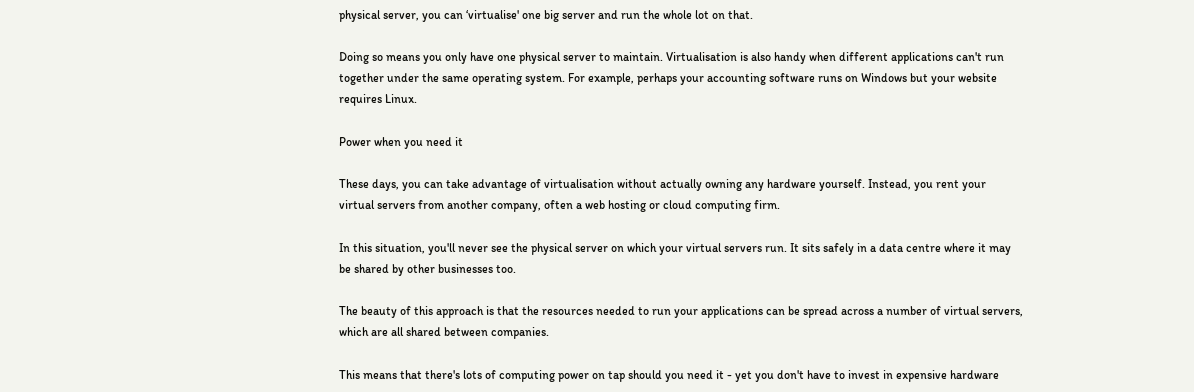physical server, you can ‘virtualise' one big server and run the whole lot on that.

Doing so means you only have one physical server to maintain. Virtualisation is also handy when different applications can't run together under the same operating system. For example, perhaps your accounting software runs on Windows but your website requires Linux.

Power when you need it

These days, you can take advantage of virtualisation without actually owning any hardware yourself. Instead, you rent your virtual servers from another company, often a web hosting or cloud computing firm.

In this situation, you'll never see the physical server on which your virtual servers run. It sits safely in a data centre where it may be shared by other businesses too.

The beauty of this approach is that the resources needed to run your applications can be spread across a number of virtual servers, which are all shared between companies.

This means that there's lots of computing power on tap should you need it - yet you don't have to invest in expensive hardware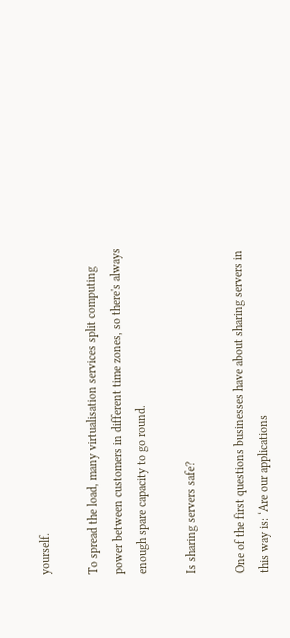yourself.

To spread the load, many virtualisation services split computing power between customers in different time zones, so there's always enough spare capacity to go round.

Is sharing servers safe?

One of the first questions businesses have about sharing servers in this way is: ‘Are our applications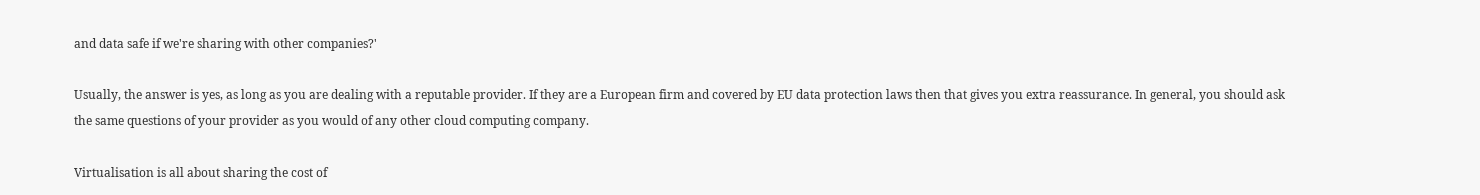and data safe if we're sharing with other companies?'

Usually, the answer is yes, as long as you are dealing with a reputable provider. If they are a European firm and covered by EU data protection laws then that gives you extra reassurance. In general, you should ask the same questions of your provider as you would of any other cloud computing company.

Virtualisation is all about sharing the cost of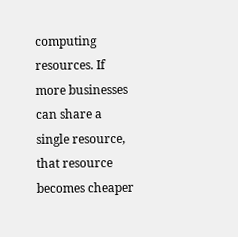computing resources. If more businesses can share a single resource, that resource becomes cheaper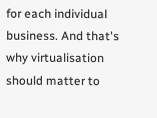for each individual business. And that's why virtualisation should matter to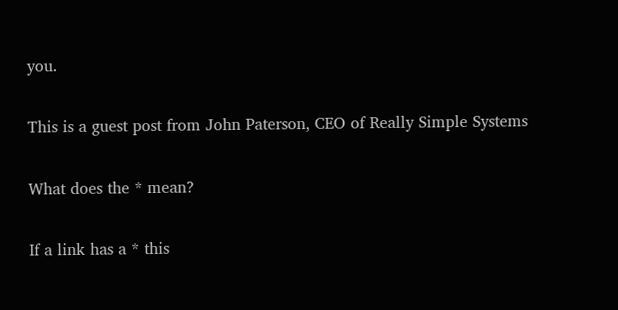you.

This is a guest post from John Paterson, CEO of Really Simple Systems

What does the * mean?

If a link has a * this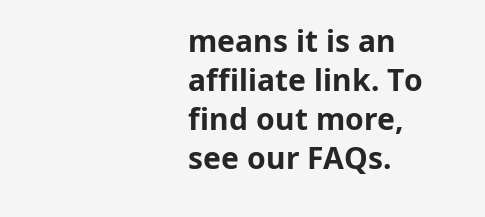means it is an affiliate link. To find out more, see our FAQs.